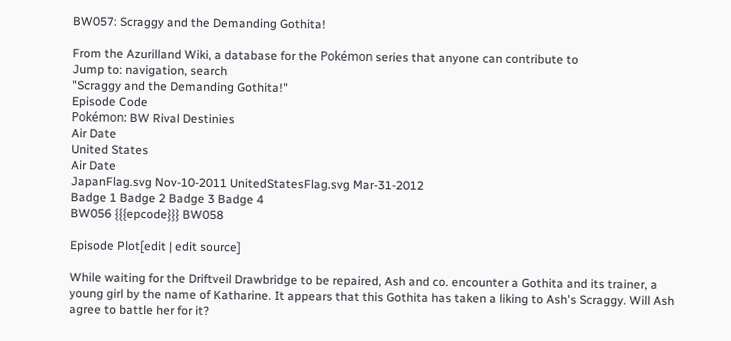BW057: Scraggy and the Demanding Gothita!

From the Azurilland Wiki, a database for the Pokémon series that anyone can contribute to
Jump to: navigation, search
"Scraggy and the Demanding Gothita!"
Episode Code
Pokémon: BW Rival Destinies
Air Date
United States
Air Date
JapanFlag.svg Nov-10-2011 UnitedStatesFlag.svg Mar-31-2012
Badge 1 Badge 2 Badge 3 Badge 4
BW056 {{{epcode}}} BW058

Episode Plot[edit | edit source]

While waiting for the Driftveil Drawbridge to be repaired, Ash and co. encounter a Gothita and its trainer, a young girl by the name of Katharine. It appears that this Gothita has taken a liking to Ash's Scraggy. Will Ash agree to battle her for it?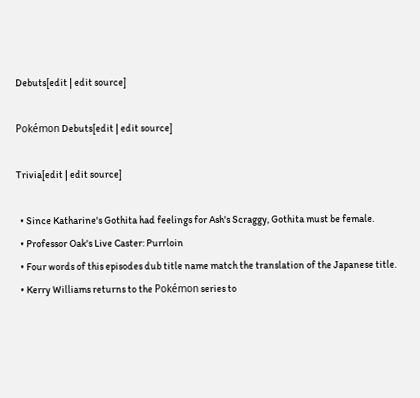Debuts[edit | edit source]

Pokémon Debuts[edit | edit source]

Trivia[edit | edit source]

  • Since Katharine's Gothita had feelings for Ash's Scraggy, Gothita must be female.
  • Professor Oak's Live Caster: Purrloin
  • Four words of this episodes dub title name match the translation of the Japanese title.
  • Kerry Williams returns to the Pokémon series to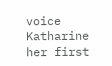voice Katharine her first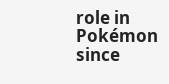role in Pokémon since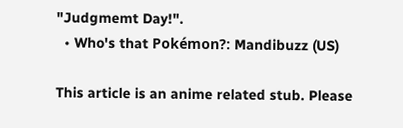"Judgmemt Day!".
  • Who's that Pokémon?: Mandibuzz (US)

This article is an anime related stub. Please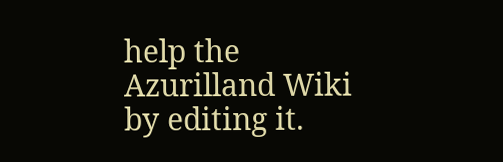help the Azurilland Wiki by editing it.